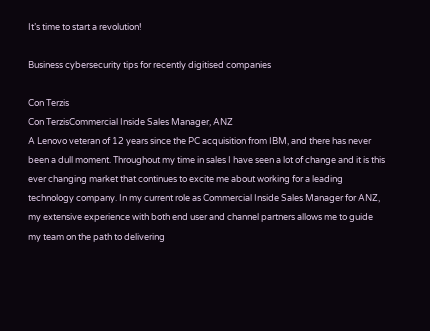It’s time to start a revolution!

Business cybersecurity tips for recently digitised companies

Con Terzis
Con TerzisCommercial Inside Sales Manager, ANZ
A Lenovo veteran of 12 years since the PC acquisition from IBM, and there has never been a dull moment. Throughout my time in sales I have seen a lot of change and it is this ever changing market that continues to excite me about working for a leading technology company. In my current role as Commercial Inside Sales Manager for ANZ, my extensive experience with both end user and channel partners allows me to guide my team on the path to delivering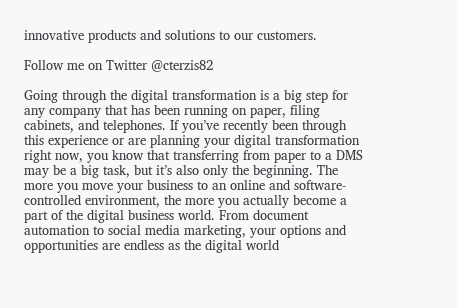innovative products and solutions to our customers.

Follow me on Twitter @cterzis82

Going through the digital transformation is a big step for any company that has been running on paper, filing cabinets, and telephones. If you’ve recently been through this experience or are planning your digital transformation right now, you know that transferring from paper to a DMS may be a big task, but it’s also only the beginning. The more you move your business to an online and software-controlled environment, the more you actually become a part of the digital business world. From document automation to social media marketing, your options and opportunities are endless as the digital world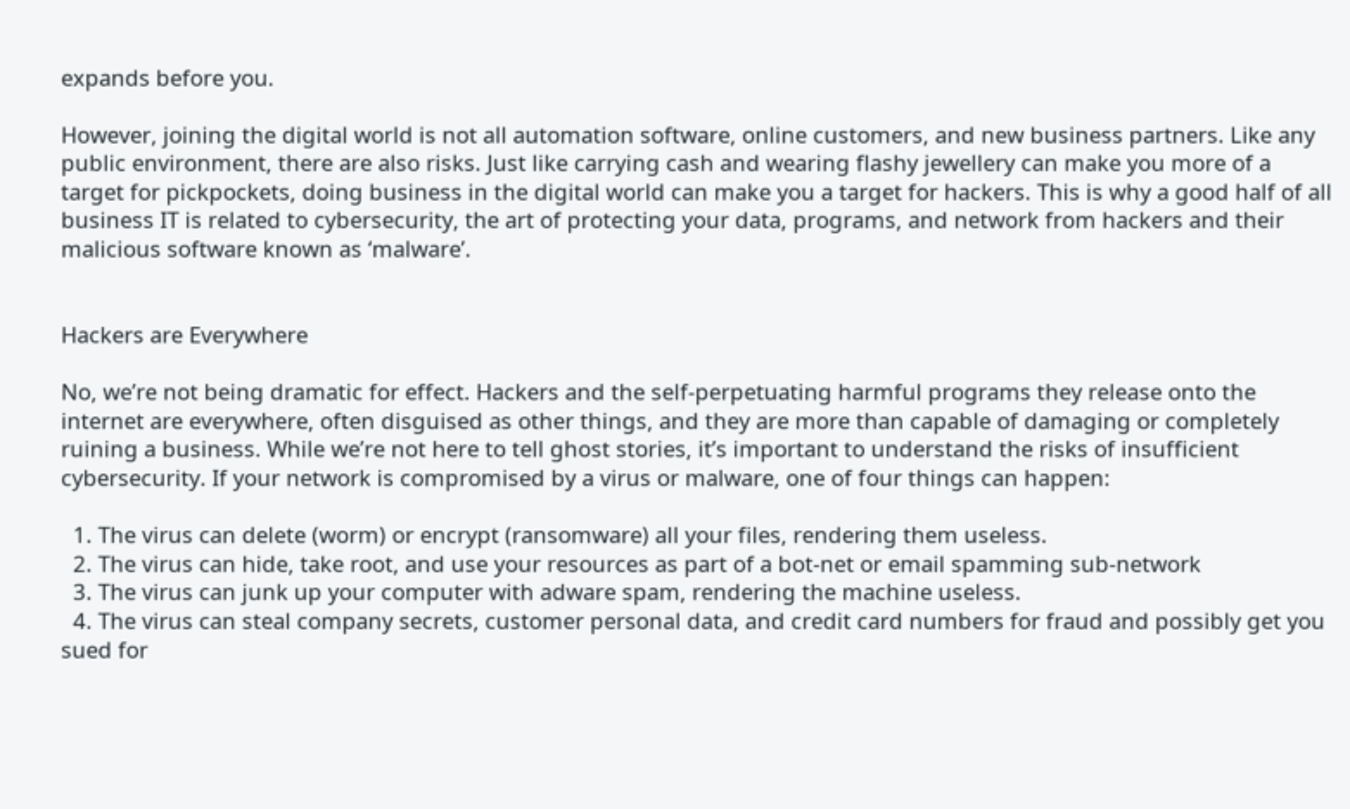expands before you.

However, joining the digital world is not all automation software, online customers, and new business partners. Like any public environment, there are also risks. Just like carrying cash and wearing flashy jewellery can make you more of a target for pickpockets, doing business in the digital world can make you a target for hackers. This is why a good half of all business IT is related to cybersecurity, the art of protecting your data, programs, and network from hackers and their malicious software known as ‘malware’.


Hackers are Everywhere

No, we’re not being dramatic for effect. Hackers and the self-perpetuating harmful programs they release onto the internet are everywhere, often disguised as other things, and they are more than capable of damaging or completely ruining a business. While we’re not here to tell ghost stories, it’s important to understand the risks of insufficient cybersecurity. If your network is compromised by a virus or malware, one of four things can happen:

  1. The virus can delete (worm) or encrypt (ransomware) all your files, rendering them useless.
  2. The virus can hide, take root, and use your resources as part of a bot-net or email spamming sub-network
  3. The virus can junk up your computer with adware spam, rendering the machine useless.
  4. The virus can steal company secrets, customer personal data, and credit card numbers for fraud and possibly get you sued for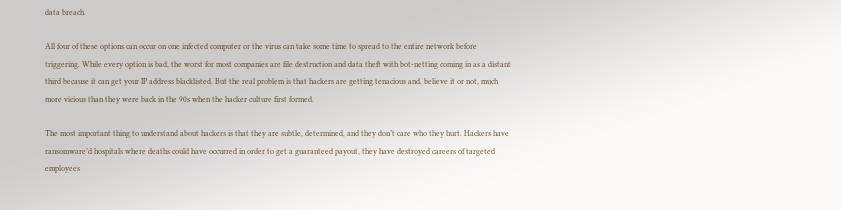data breach.

All four of these options can occur on one infected computer or the virus can take some time to spread to the entire network before triggering. While every option is bad, the worst for most companies are file destruction and data theft with bot-netting coming in as a distant third because it can get your IP address blacklisted. But the real problem is that hackers are getting tenacious and, believe it or not, much more vicious than they were back in the 90s when the hacker culture first formed.

The most important thing to understand about hackers is that they are subtle, determined, and they don’t care who they hurt. Hackers have ransomware’d hospitals where deaths could have occurred in order to get a guaranteed payout, they have destroyed careers of targeted employees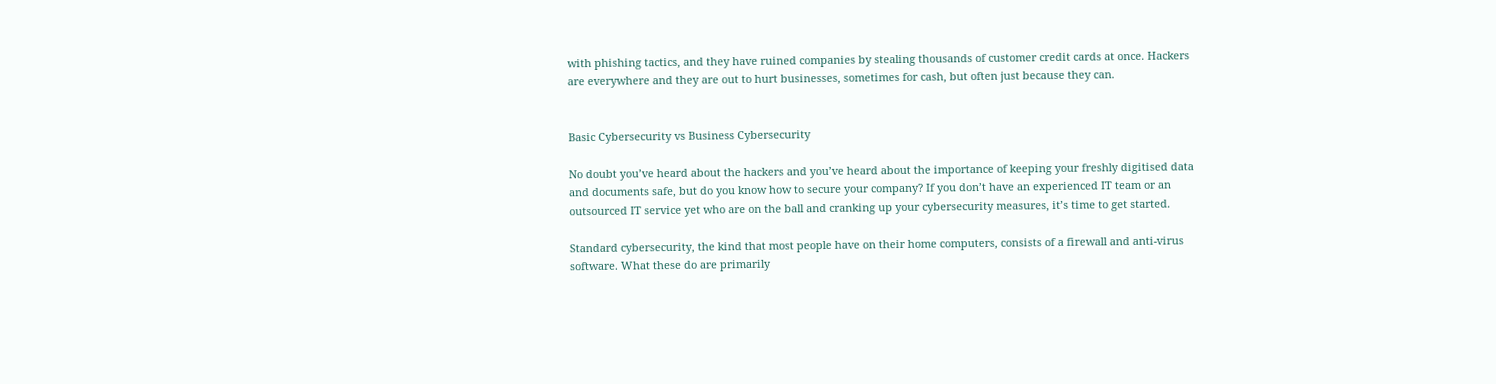with phishing tactics, and they have ruined companies by stealing thousands of customer credit cards at once. Hackers are everywhere and they are out to hurt businesses, sometimes for cash, but often just because they can.


Basic Cybersecurity vs Business Cybersecurity

No doubt you’ve heard about the hackers and you’ve heard about the importance of keeping your freshly digitised data and documents safe, but do you know how to secure your company? If you don’t have an experienced IT team or an outsourced IT service yet who are on the ball and cranking up your cybersecurity measures, it’s time to get started.

Standard cybersecurity, the kind that most people have on their home computers, consists of a firewall and anti-virus software. What these do are primarily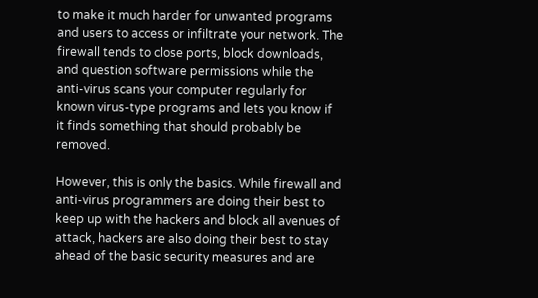to make it much harder for unwanted programs and users to access or infiltrate your network. The firewall tends to close ports, block downloads, and question software permissions while the anti-virus scans your computer regularly for known virus-type programs and lets you know if it finds something that should probably be removed.

However, this is only the basics. While firewall and anti-virus programmers are doing their best to keep up with the hackers and block all avenues of attack, hackers are also doing their best to stay ahead of the basic security measures and are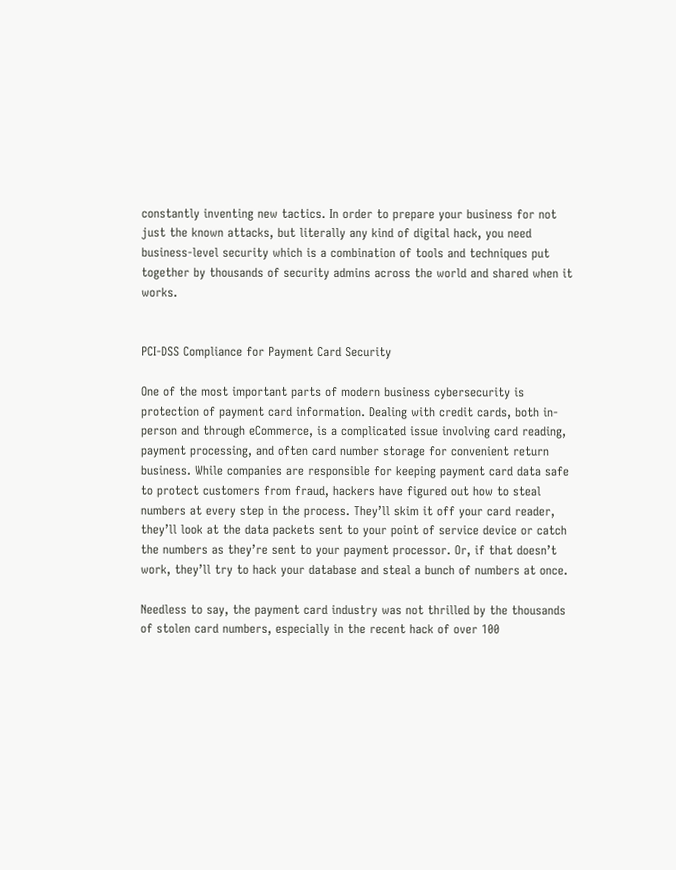constantly inventing new tactics. In order to prepare your business for not just the known attacks, but literally any kind of digital hack, you need business-level security which is a combination of tools and techniques put together by thousands of security admins across the world and shared when it works.


PCI-DSS Compliance for Payment Card Security

One of the most important parts of modern business cybersecurity is protection of payment card information. Dealing with credit cards, both in-person and through eCommerce, is a complicated issue involving card reading, payment processing, and often card number storage for convenient return business. While companies are responsible for keeping payment card data safe to protect customers from fraud, hackers have figured out how to steal numbers at every step in the process. They’ll skim it off your card reader, they’ll look at the data packets sent to your point of service device or catch the numbers as they’re sent to your payment processor. Or, if that doesn’t work, they’ll try to hack your database and steal a bunch of numbers at once.

Needless to say, the payment card industry was not thrilled by the thousands of stolen card numbers, especially in the recent hack of over 100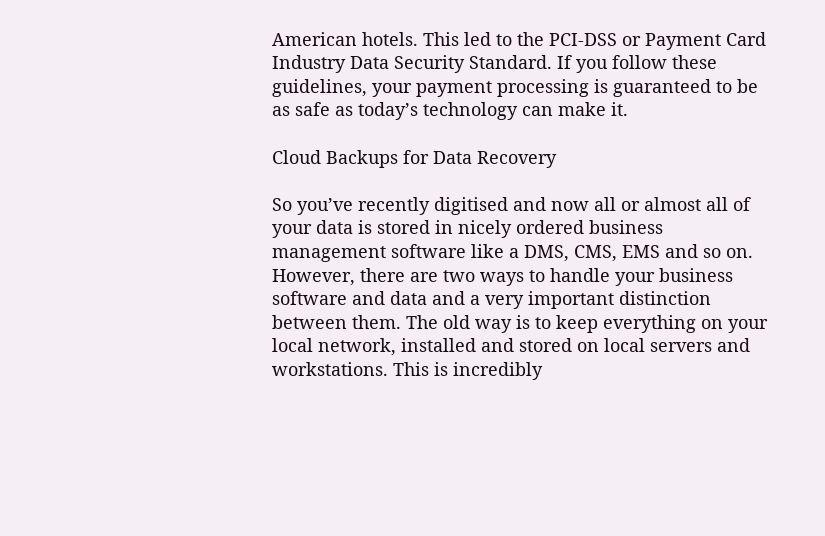American hotels. This led to the PCI-DSS or Payment Card Industry Data Security Standard. If you follow these guidelines, your payment processing is guaranteed to be as safe as today’s technology can make it.

Cloud Backups for Data Recovery

So you’ve recently digitised and now all or almost all of your data is stored in nicely ordered business management software like a DMS, CMS, EMS and so on. However, there are two ways to handle your business software and data and a very important distinction between them. The old way is to keep everything on your local network, installed and stored on local servers and workstations. This is incredibly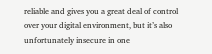reliable and gives you a great deal of control over your digital environment, but it’s also unfortunately insecure in one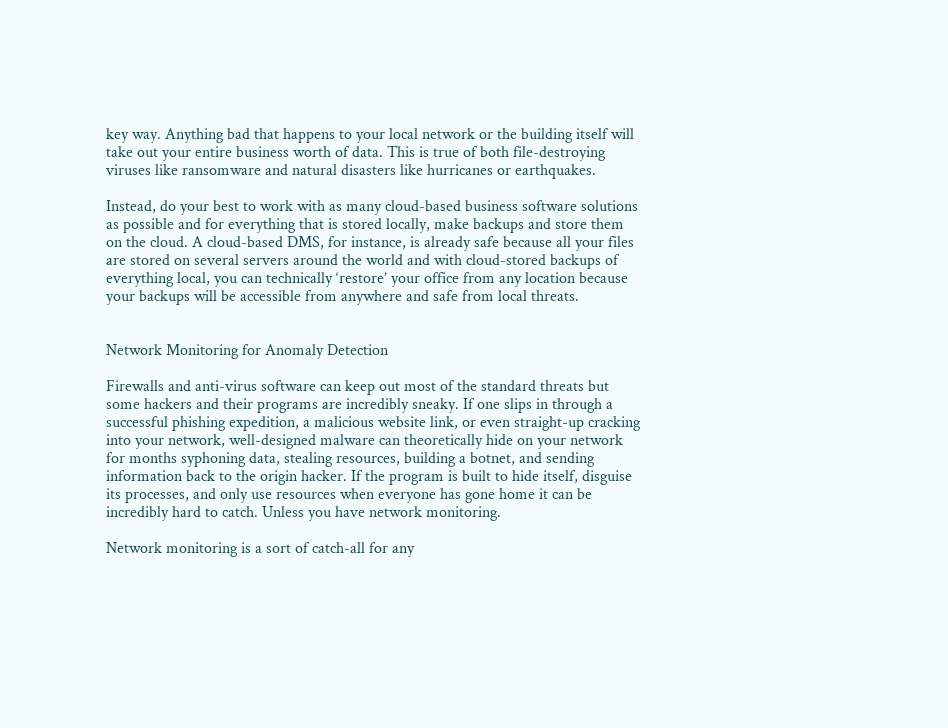key way. Anything bad that happens to your local network or the building itself will take out your entire business worth of data. This is true of both file-destroying viruses like ransomware and natural disasters like hurricanes or earthquakes.

Instead, do your best to work with as many cloud-based business software solutions as possible and for everything that is stored locally, make backups and store them on the cloud. A cloud-based DMS, for instance, is already safe because all your files are stored on several servers around the world and with cloud-stored backups of everything local, you can technically ‘restore’ your office from any location because your backups will be accessible from anywhere and safe from local threats.


Network Monitoring for Anomaly Detection

Firewalls and anti-virus software can keep out most of the standard threats but some hackers and their programs are incredibly sneaky. If one slips in through a successful phishing expedition, a malicious website link, or even straight-up cracking into your network, well-designed malware can theoretically hide on your network for months syphoning data, stealing resources, building a botnet, and sending information back to the origin hacker. If the program is built to hide itself, disguise its processes, and only use resources when everyone has gone home it can be incredibly hard to catch. Unless you have network monitoring.

Network monitoring is a sort of catch-all for any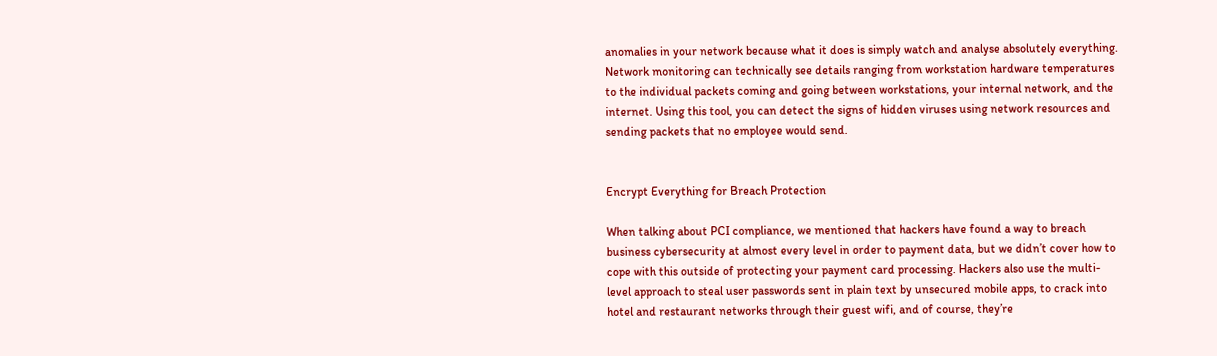anomalies in your network because what it does is simply watch and analyse absolutely everything. Network monitoring can technically see details ranging from workstation hardware temperatures to the individual packets coming and going between workstations, your internal network, and the internet. Using this tool, you can detect the signs of hidden viruses using network resources and sending packets that no employee would send.


Encrypt Everything for Breach Protection

When talking about PCI compliance, we mentioned that hackers have found a way to breach business cybersecurity at almost every level in order to payment data, but we didn’t cover how to cope with this outside of protecting your payment card processing. Hackers also use the multi-level approach to steal user passwords sent in plain text by unsecured mobile apps, to crack into hotel and restaurant networks through their guest wifi, and of course, they’re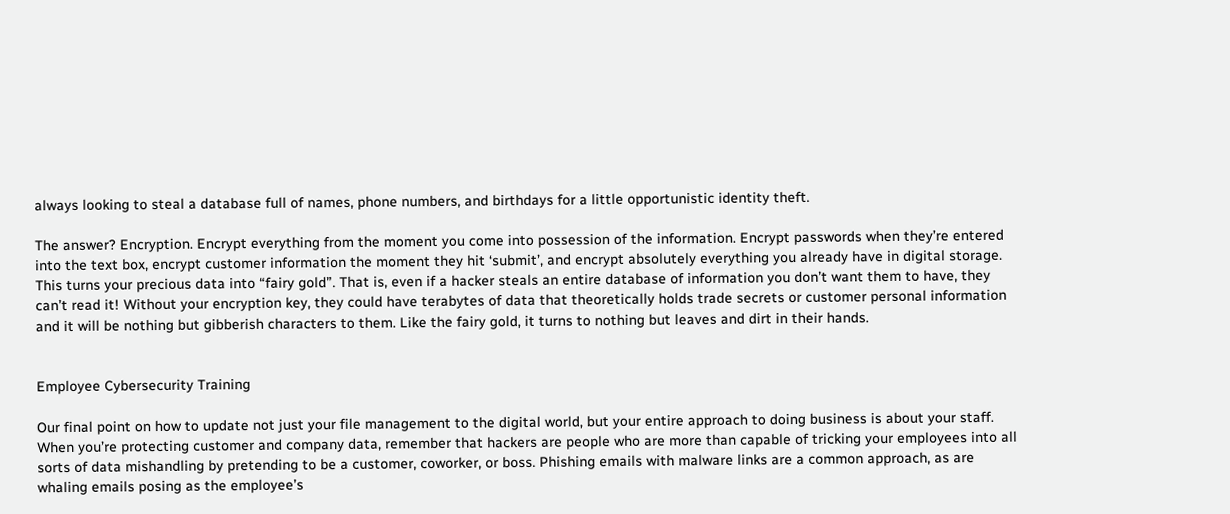always looking to steal a database full of names, phone numbers, and birthdays for a little opportunistic identity theft.

The answer? Encryption. Encrypt everything from the moment you come into possession of the information. Encrypt passwords when they’re entered into the text box, encrypt customer information the moment they hit ‘submit’, and encrypt absolutely everything you already have in digital storage. This turns your precious data into “fairy gold”. That is, even if a hacker steals an entire database of information you don’t want them to have, they can’t read it! Without your encryption key, they could have terabytes of data that theoretically holds trade secrets or customer personal information and it will be nothing but gibberish characters to them. Like the fairy gold, it turns to nothing but leaves and dirt in their hands.


Employee Cybersecurity Training

Our final point on how to update not just your file management to the digital world, but your entire approach to doing business is about your staff. When you’re protecting customer and company data, remember that hackers are people who are more than capable of tricking your employees into all sorts of data mishandling by pretending to be a customer, coworker, or boss. Phishing emails with malware links are a common approach, as are whaling emails posing as the employee’s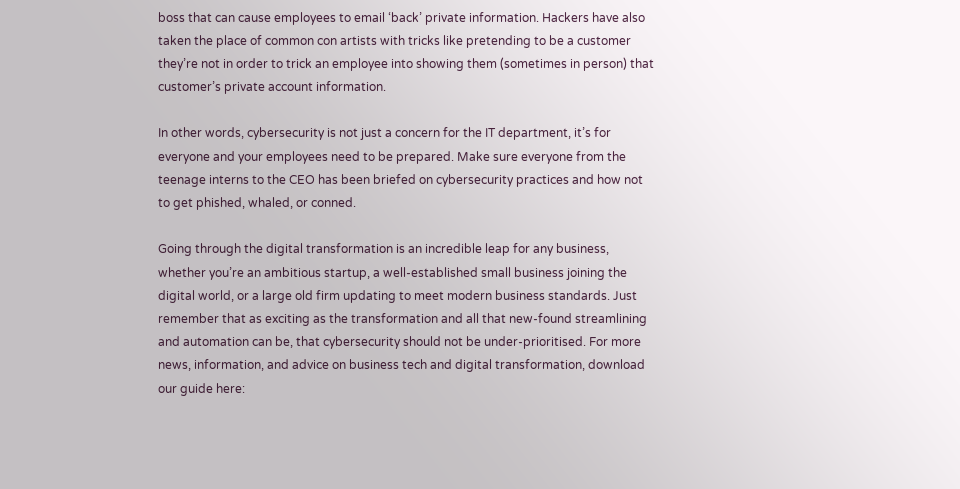boss that can cause employees to email ‘back’ private information. Hackers have also taken the place of common con artists with tricks like pretending to be a customer they’re not in order to trick an employee into showing them (sometimes in person) that customer’s private account information.

In other words, cybersecurity is not just a concern for the IT department, it’s for everyone and your employees need to be prepared. Make sure everyone from the teenage interns to the CEO has been briefed on cybersecurity practices and how not to get phished, whaled, or conned.

Going through the digital transformation is an incredible leap for any business, whether you’re an ambitious startup, a well-established small business joining the digital world, or a large old firm updating to meet modern business standards. Just remember that as exciting as the transformation and all that new-found streamlining and automation can be, that cybersecurity should not be under-prioritised. For more news, information, and advice on business tech and digital transformation, download our guide here: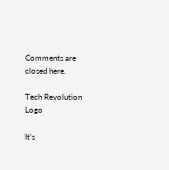Comments are closed here.

Tech Revolution Logo

It’s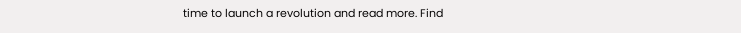time to launch a revolution and read more. Find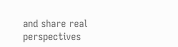and share real perspectives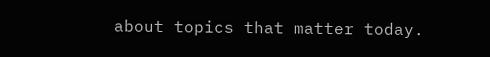about topics that matter today.